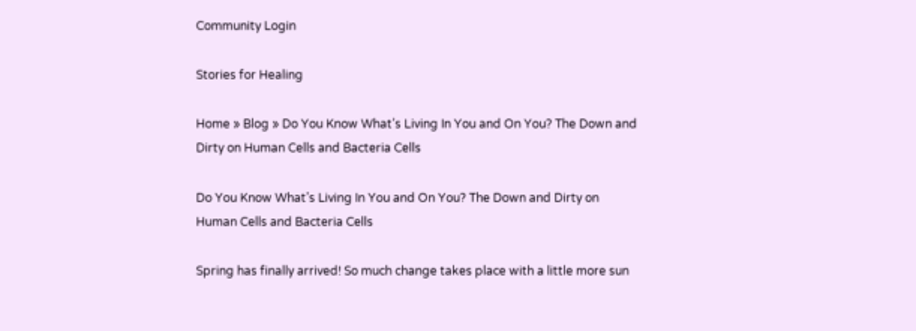Community Login

Stories for Healing

Home » Blog » Do You Know What’s Living In You and On You? The Down and Dirty on Human Cells and Bacteria Cells

Do You Know What’s Living In You and On You? The Down and Dirty on Human Cells and Bacteria Cells

Spring has finally arrived! So much change takes place with a little more sun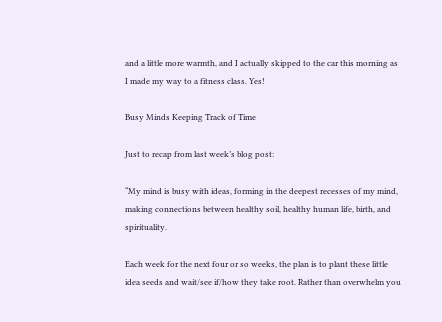and a little more warmth, and I actually skipped to the car this morning as I made my way to a fitness class. Yes!

Busy Minds Keeping Track of Time

Just to recap from last week’s blog post:

“My mind is busy with ideas, forming in the deepest recesses of my mind, making connections between healthy soil, healthy human life, birth, and spirituality.

Each week for the next four or so weeks, the plan is to plant these little idea seeds and wait/see if/how they take root. Rather than overwhelm you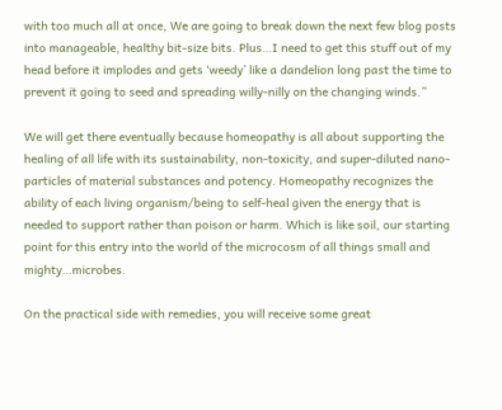with too much all at once, We are going to break down the next few blog posts into manageable, healthy bit-size bits. Plus…I need to get this stuff out of my head before it implodes and gets ‘weedy’ like a dandelion long past the time to prevent it going to seed and spreading willy-nilly on the changing winds.”

We will get there eventually because homeopathy is all about supporting the healing of all life with its sustainability, non-toxicity, and super-diluted nano-particles of material substances and potency. Homeopathy recognizes the ability of each living organism/being to self-heal given the energy that is needed to support rather than poison or harm. Which is like soil, our starting point for this entry into the world of the microcosm of all things small and mighty…microbes.

On the practical side with remedies, you will receive some great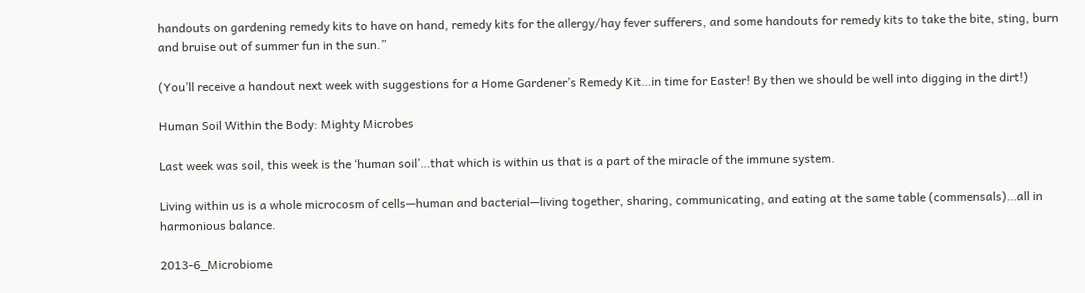handouts on gardening remedy kits to have on hand, remedy kits for the allergy/hay fever sufferers, and some handouts for remedy kits to take the bite, sting, burn and bruise out of summer fun in the sun.”

(You’ll receive a handout next week with suggestions for a Home Gardener’s Remedy Kit…in time for Easter! By then we should be well into digging in the dirt!)

Human Soil Within the Body: Mighty Microbes

Last week was soil, this week is the ‘human soil’…that which is within us that is a part of the miracle of the immune system.

Living within us is a whole microcosm of cells—human and bacterial—living together, sharing, communicating, and eating at the same table (commensals)…all in harmonious balance.

2013-6_Microbiome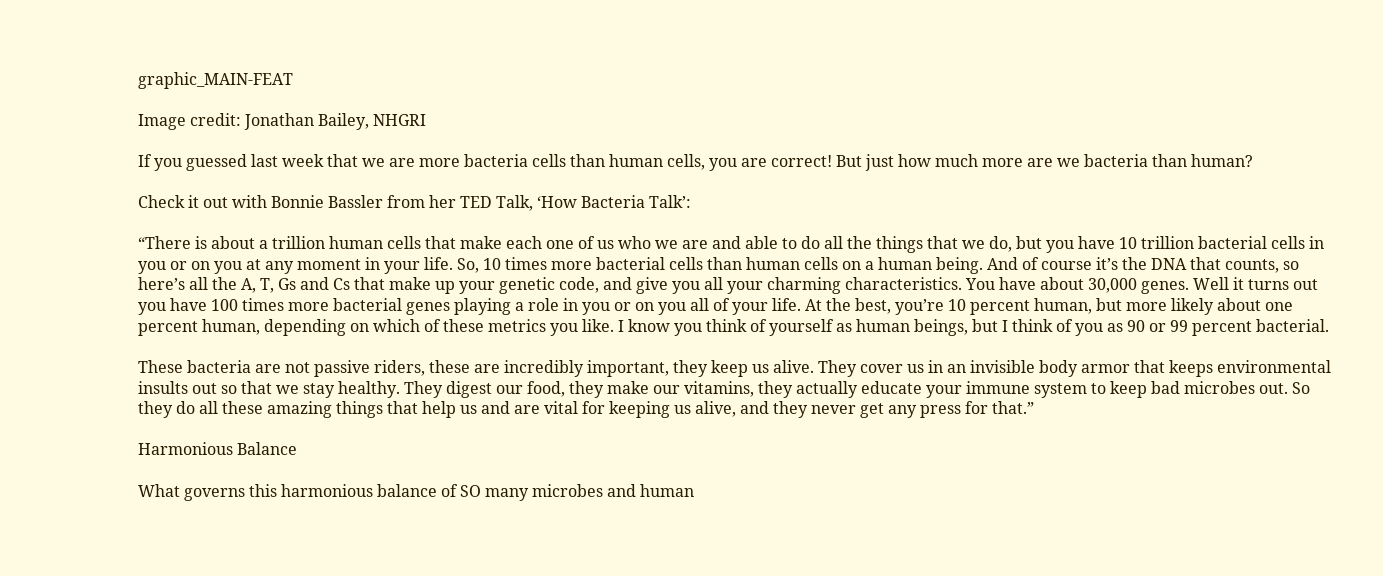graphic_MAIN-FEAT

Image credit: Jonathan Bailey, NHGRI

If you guessed last week that we are more bacteria cells than human cells, you are correct! But just how much more are we bacteria than human?

Check it out with Bonnie Bassler from her TED Talk, ‘How Bacteria Talk’:

“There is about a trillion human cells that make each one of us who we are and able to do all the things that we do, but you have 10 trillion bacterial cells in you or on you at any moment in your life. So, 10 times more bacterial cells than human cells on a human being. And of course it’s the DNA that counts, so here’s all the A, T, Gs and Cs that make up your genetic code, and give you all your charming characteristics. You have about 30,000 genes. Well it turns out you have 100 times more bacterial genes playing a role in you or on you all of your life. At the best, you’re 10 percent human, but more likely about one percent human, depending on which of these metrics you like. I know you think of yourself as human beings, but I think of you as 90 or 99 percent bacterial.

These bacteria are not passive riders, these are incredibly important, they keep us alive. They cover us in an invisible body armor that keeps environmental insults out so that we stay healthy. They digest our food, they make our vitamins, they actually educate your immune system to keep bad microbes out. So they do all these amazing things that help us and are vital for keeping us alive, and they never get any press for that.”

Harmonious Balance

What governs this harmonious balance of SO many microbes and human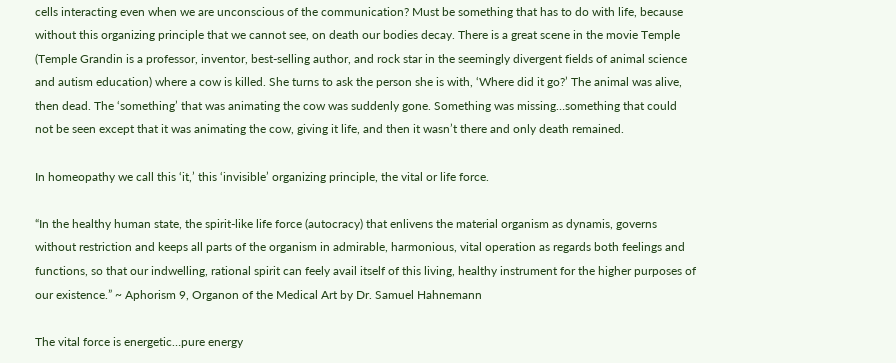cells interacting even when we are unconscious of the communication? Must be something that has to do with life, because without this organizing principle that we cannot see, on death our bodies decay. There is a great scene in the movie Temple (Temple Grandin is a professor, inventor, best-selling author, and rock star in the seemingly divergent fields of animal science and autism education) where a cow is killed. She turns to ask the person she is with, ‘Where did it go?’ The animal was alive, then dead. The ‘something’ that was animating the cow was suddenly gone. Something was missing…something that could not be seen except that it was animating the cow, giving it life, and then it wasn’t there and only death remained.

In homeopathy we call this ‘it,’ this ‘invisible’ organizing principle, the vital or life force.

“In the healthy human state, the spirit-like life force (autocracy) that enlivens the material organism as dynamis, governs without restriction and keeps all parts of the organism in admirable, harmonious, vital operation as regards both feelings and functions, so that our indwelling, rational spirit can feely avail itself of this living, healthy instrument for the higher purposes of our existence.” ~ Aphorism 9, Organon of the Medical Art by Dr. Samuel Hahnemann

The vital force is energetic…pure energy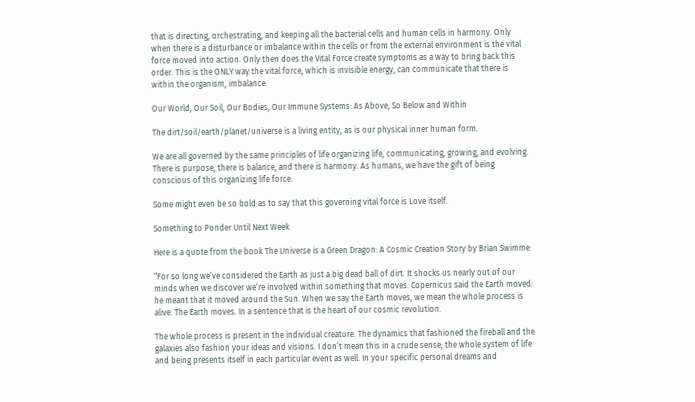that is directing, orchestrating, and keeping all the bacterial cells and human cells in harmony. Only when there is a disturbance or imbalance within the cells or from the external environment is the vital force moved into action. Only then does the Vital Force create symptoms as a way to bring back this order. This is the ONLY way the vital force, which is invisible energy, can communicate that there is within the organism, imbalance.

Our World, Our Soil, Our Bodies, Our Immune Systems: As Above, So Below and Within

The dirt/soil/earth/planet/universe is a living entity, as is our physical inner human form.

We are all governed by the same principles of life organizing life, communicating, growing, and evolving. There is purpose, there is balance, and there is harmony. As humans, we have the gift of being conscious of this organizing life force.

Some might even be so bold as to say that this governing vital force is Love itself.

Something to Ponder Until Next Week

Here is a quote from the book The Universe is a Green Dragon: A Cosmic Creation Story by Brian Swimme:

“For so long we’ve considered the Earth as just a big dead ball of dirt. It shocks us nearly out of our minds when we discover we’re involved within something that moves. Copernicus said the Earth moved: he meant that it moved around the Sun. When we say the Earth moves, we mean the whole process is alive. The Earth moves. In a sentence that is the heart of our cosmic revolution.

The whole process is present in the individual creature. The dynamics that fashioned the fireball and the galaxies also fashion your ideas and visions. I don’t mean this in a crude sense; the whole system of life and being presents itself in each particular event as well. In your specific personal dreams and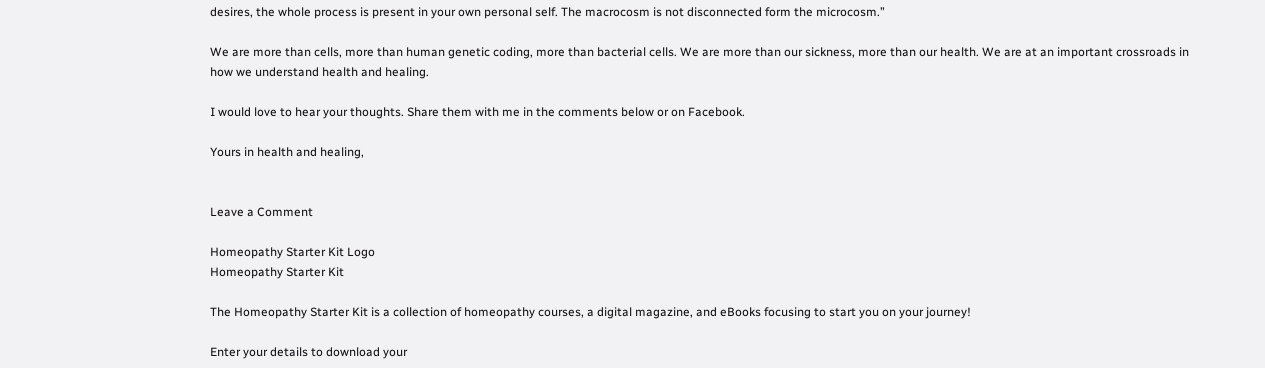desires, the whole process is present in your own personal self. The macrocosm is not disconnected form the microcosm.”

We are more than cells, more than human genetic coding, more than bacterial cells. We are more than our sickness, more than our health. We are at an important crossroads in how we understand health and healing.

I would love to hear your thoughts. Share them with me in the comments below or on Facebook.

Yours in health and healing,


Leave a Comment

Homeopathy Starter Kit Logo
Homeopathy Starter Kit

The Homeopathy Starter Kit is a collection of homeopathy courses, a digital magazine, and eBooks focusing to start you on your journey!

Enter your details to download your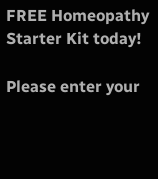FREE Homeopathy Starter Kit today!

Please enter your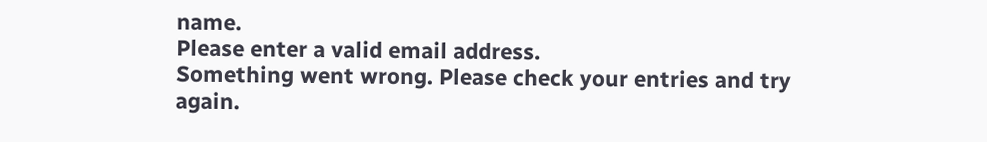name.
Please enter a valid email address.
Something went wrong. Please check your entries and try again.